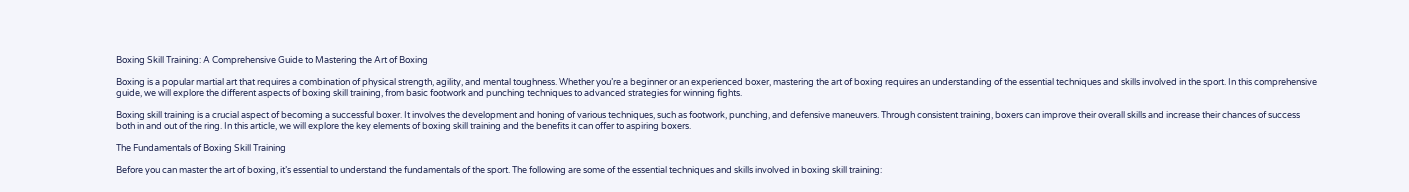Boxing Skill Training: A Comprehensive Guide to Mastering the Art of Boxing

Boxing is a popular martial art that requires a combination of physical strength, agility, and mental toughness. Whether you’re a beginner or an experienced boxer, mastering the art of boxing requires an understanding of the essential techniques and skills involved in the sport. In this comprehensive guide, we will explore the different aspects of boxing skill training, from basic footwork and punching techniques to advanced strategies for winning fights.

Boxing skill training is a crucial aspect of becoming a successful boxer. It involves the development and honing of various techniques, such as footwork, punching, and defensive maneuvers. Through consistent training, boxers can improve their overall skills and increase their chances of success both in and out of the ring. In this article, we will explore the key elements of boxing skill training and the benefits it can offer to aspiring boxers.

The Fundamentals of Boxing Skill Training

Before you can master the art of boxing, it’s essential to understand the fundamentals of the sport. The following are some of the essential techniques and skills involved in boxing skill training: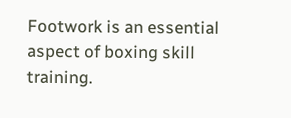Footwork is an essential aspect of boxing skill training.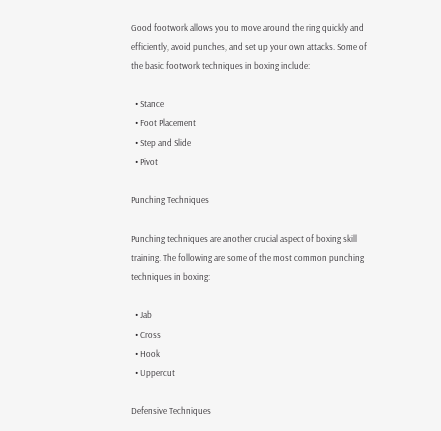Good footwork allows you to move around the ring quickly and efficiently, avoid punches, and set up your own attacks. Some of the basic footwork techniques in boxing include:

  • Stance
  • Foot Placement
  • Step and Slide
  • Pivot

Punching Techniques

Punching techniques are another crucial aspect of boxing skill training. The following are some of the most common punching techniques in boxing:

  • Jab
  • Cross
  • Hook
  • Uppercut

Defensive Techniques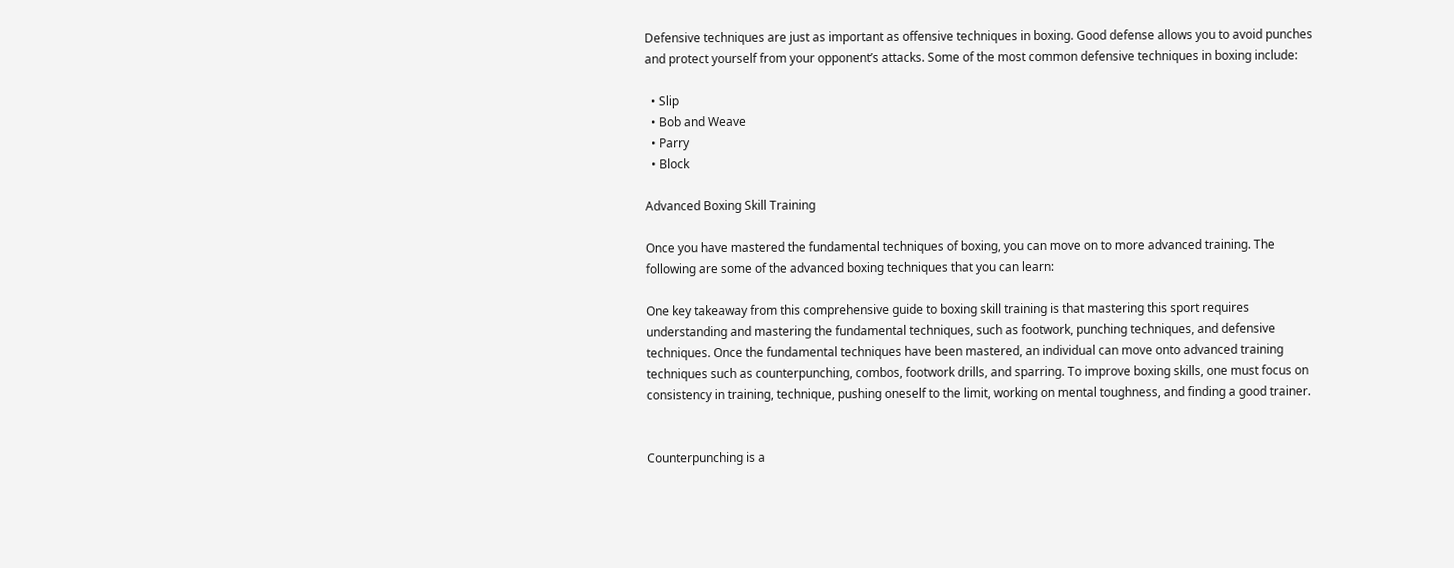Defensive techniques are just as important as offensive techniques in boxing. Good defense allows you to avoid punches and protect yourself from your opponent’s attacks. Some of the most common defensive techniques in boxing include:

  • Slip
  • Bob and Weave
  • Parry
  • Block

Advanced Boxing Skill Training

Once you have mastered the fundamental techniques of boxing, you can move on to more advanced training. The following are some of the advanced boxing techniques that you can learn:

One key takeaway from this comprehensive guide to boxing skill training is that mastering this sport requires understanding and mastering the fundamental techniques, such as footwork, punching techniques, and defensive techniques. Once the fundamental techniques have been mastered, an individual can move onto advanced training techniques such as counterpunching, combos, footwork drills, and sparring. To improve boxing skills, one must focus on consistency in training, technique, pushing oneself to the limit, working on mental toughness, and finding a good trainer.


Counterpunching is a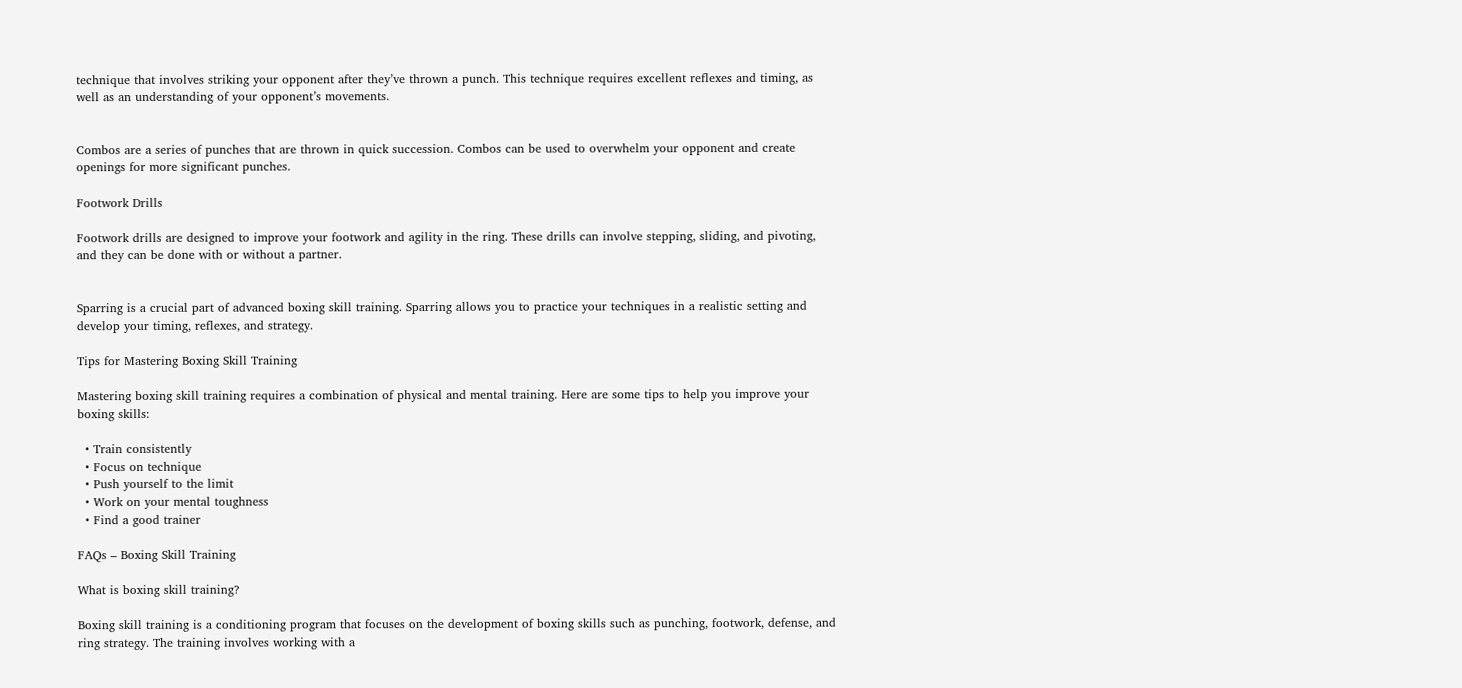technique that involves striking your opponent after they’ve thrown a punch. This technique requires excellent reflexes and timing, as well as an understanding of your opponent’s movements.


Combos are a series of punches that are thrown in quick succession. Combos can be used to overwhelm your opponent and create openings for more significant punches.

Footwork Drills

Footwork drills are designed to improve your footwork and agility in the ring. These drills can involve stepping, sliding, and pivoting, and they can be done with or without a partner.


Sparring is a crucial part of advanced boxing skill training. Sparring allows you to practice your techniques in a realistic setting and develop your timing, reflexes, and strategy.

Tips for Mastering Boxing Skill Training

Mastering boxing skill training requires a combination of physical and mental training. Here are some tips to help you improve your boxing skills:

  • Train consistently
  • Focus on technique
  • Push yourself to the limit
  • Work on your mental toughness
  • Find a good trainer

FAQs – Boxing Skill Training

What is boxing skill training?

Boxing skill training is a conditioning program that focuses on the development of boxing skills such as punching, footwork, defense, and ring strategy. The training involves working with a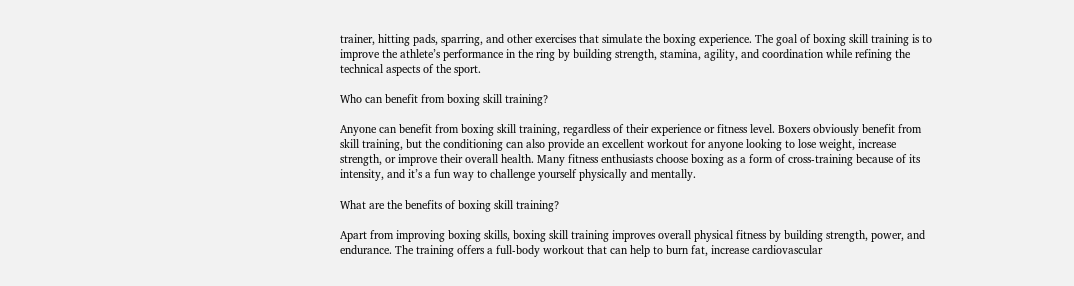trainer, hitting pads, sparring, and other exercises that simulate the boxing experience. The goal of boxing skill training is to improve the athlete’s performance in the ring by building strength, stamina, agility, and coordination while refining the technical aspects of the sport.

Who can benefit from boxing skill training?

Anyone can benefit from boxing skill training, regardless of their experience or fitness level. Boxers obviously benefit from skill training, but the conditioning can also provide an excellent workout for anyone looking to lose weight, increase strength, or improve their overall health. Many fitness enthusiasts choose boxing as a form of cross-training because of its intensity, and it’s a fun way to challenge yourself physically and mentally.

What are the benefits of boxing skill training?

Apart from improving boxing skills, boxing skill training improves overall physical fitness by building strength, power, and endurance. The training offers a full-body workout that can help to burn fat, increase cardiovascular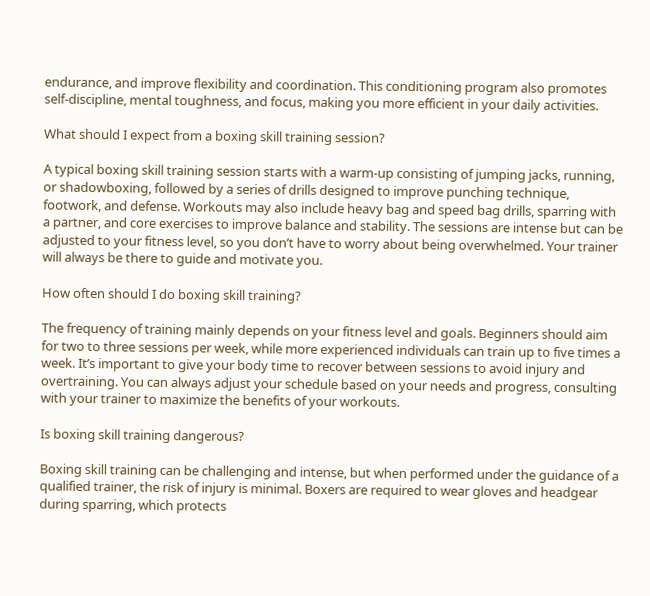endurance, and improve flexibility and coordination. This conditioning program also promotes self-discipline, mental toughness, and focus, making you more efficient in your daily activities.

What should I expect from a boxing skill training session?

A typical boxing skill training session starts with a warm-up consisting of jumping jacks, running, or shadowboxing, followed by a series of drills designed to improve punching technique, footwork, and defense. Workouts may also include heavy bag and speed bag drills, sparring with a partner, and core exercises to improve balance and stability. The sessions are intense but can be adjusted to your fitness level, so you don’t have to worry about being overwhelmed. Your trainer will always be there to guide and motivate you.

How often should I do boxing skill training?

The frequency of training mainly depends on your fitness level and goals. Beginners should aim for two to three sessions per week, while more experienced individuals can train up to five times a week. It’s important to give your body time to recover between sessions to avoid injury and overtraining. You can always adjust your schedule based on your needs and progress, consulting with your trainer to maximize the benefits of your workouts.

Is boxing skill training dangerous?

Boxing skill training can be challenging and intense, but when performed under the guidance of a qualified trainer, the risk of injury is minimal. Boxers are required to wear gloves and headgear during sparring, which protects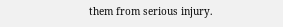them from serious injury.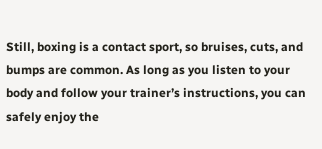Still, boxing is a contact sport, so bruises, cuts, and bumps are common. As long as you listen to your body and follow your trainer’s instructions, you can safely enjoy the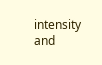intensity and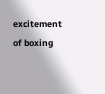excitement of boxing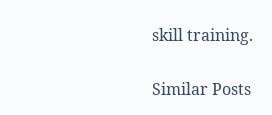skill training.

Similar Posts